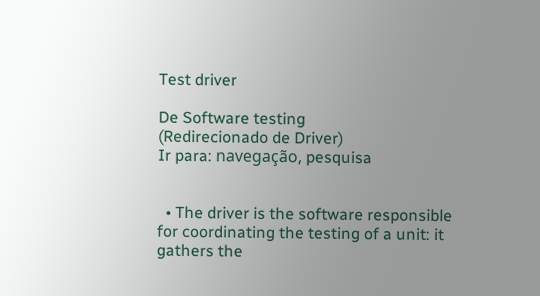Test driver

De Software testing
(Redirecionado de Driver)
Ir para: navegação, pesquisa


  • The driver is the software responsible for coordinating the testing of a unit: it gathers the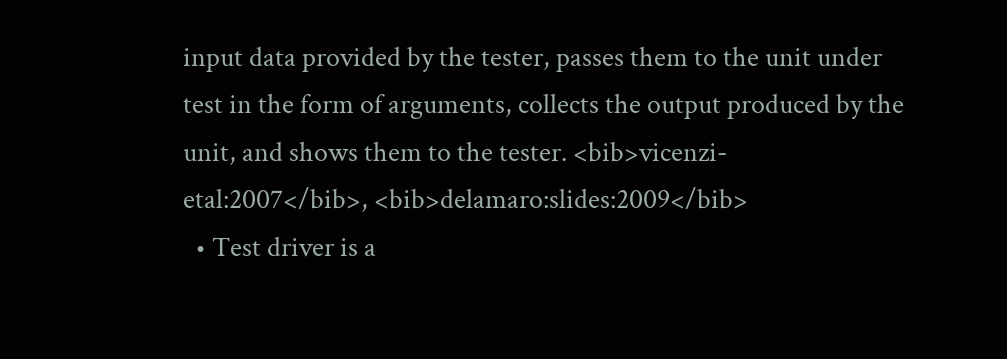input data provided by the tester, passes them to the unit under test in the form of arguments, collects the output produced by the unit, and shows them to the tester. <bib>vicenzi-etal:2007</bib>, <bib>delamaro:slides:2009</bib>
  • Test driver is a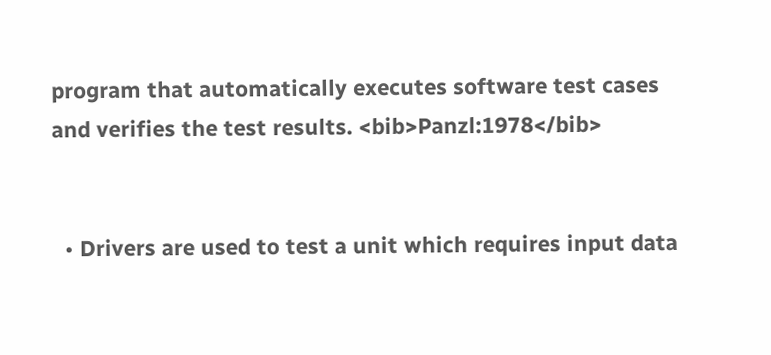program that automatically executes software test cases and verifies the test results. <bib>Panzl:1978</bib>


  • Drivers are used to test a unit which requires input data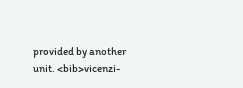provided by another unit. <bib>vicenzi-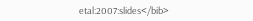etal:2007:slides</bib>